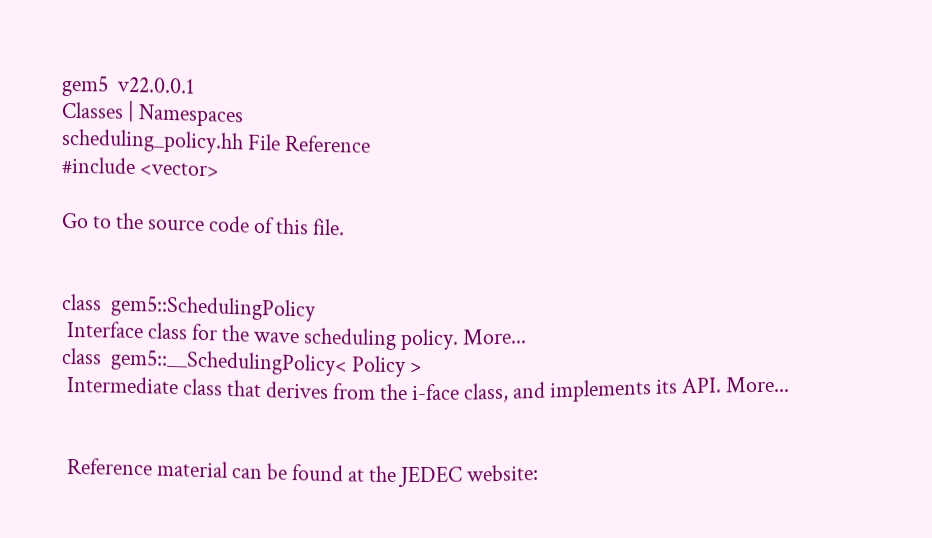gem5  v22.0.0.1
Classes | Namespaces
scheduling_policy.hh File Reference
#include <vector>

Go to the source code of this file.


class  gem5::SchedulingPolicy
 Interface class for the wave scheduling policy. More...
class  gem5::__SchedulingPolicy< Policy >
 Intermediate class that derives from the i-face class, and implements its API. More...


 Reference material can be found at the JEDEC website: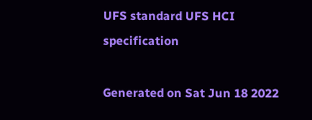UFS standard UFS HCI specification

Generated on Sat Jun 18 2022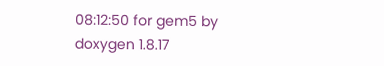08:12:50 for gem5 by doxygen 1.8.17